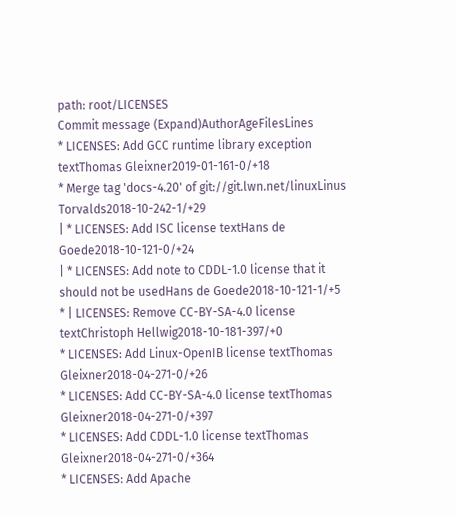path: root/LICENSES
Commit message (Expand)AuthorAgeFilesLines
* LICENSES: Add GCC runtime library exception textThomas Gleixner2019-01-161-0/+18
* Merge tag 'docs-4.20' of git://git.lwn.net/linuxLinus Torvalds2018-10-242-1/+29
| * LICENSES: Add ISC license textHans de Goede2018-10-121-0/+24
| * LICENSES: Add note to CDDL-1.0 license that it should not be usedHans de Goede2018-10-121-1/+5
* | LICENSES: Remove CC-BY-SA-4.0 license textChristoph Hellwig2018-10-181-397/+0
* LICENSES: Add Linux-OpenIB license textThomas Gleixner2018-04-271-0/+26
* LICENSES: Add CC-BY-SA-4.0 license textThomas Gleixner2018-04-271-0/+397
* LICENSES: Add CDDL-1.0 license textThomas Gleixner2018-04-271-0/+364
* LICENSES: Add Apache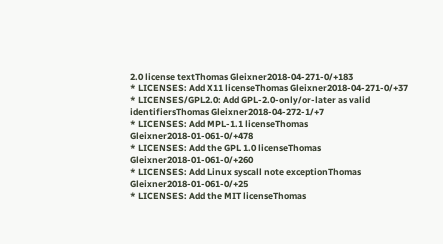2.0 license textThomas Gleixner2018-04-271-0/+183
* LICENSES: Add X11 licenseThomas Gleixner2018-04-271-0/+37
* LICENSES/GPL2.0: Add GPL-2.0-only/or-later as valid identifiersThomas Gleixner2018-04-272-1/+7
* LICENSES: Add MPL-1.1 licenseThomas Gleixner2018-01-061-0/+478
* LICENSES: Add the GPL 1.0 licenseThomas Gleixner2018-01-061-0/+260
* LICENSES: Add Linux syscall note exceptionThomas Gleixner2018-01-061-0/+25
* LICENSES: Add the MIT licenseThomas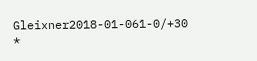Gleixner2018-01-061-0/+30
*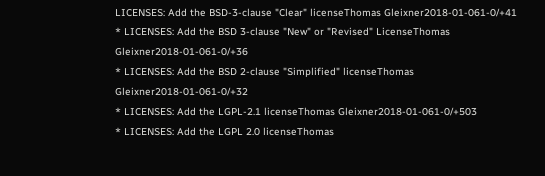LICENSES: Add the BSD-3-clause "Clear" licenseThomas Gleixner2018-01-061-0/+41
* LICENSES: Add the BSD 3-clause "New" or "Revised" LicenseThomas Gleixner2018-01-061-0/+36
* LICENSES: Add the BSD 2-clause "Simplified" licenseThomas Gleixner2018-01-061-0/+32
* LICENSES: Add the LGPL-2.1 licenseThomas Gleixner2018-01-061-0/+503
* LICENSES: Add the LGPL 2.0 licenseThomas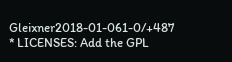Gleixner2018-01-061-0/+487
* LICENSES: Add the GPL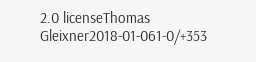2.0 licenseThomas Gleixner2018-01-061-0/+353